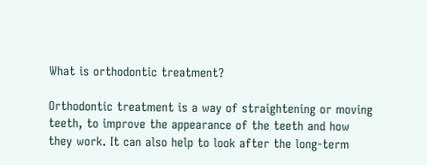What is orthodontic treatment?

Orthodontic treatment is a way of straightening or moving teeth, to improve the appearance of the teeth and how they work. It can also help to look after the long-term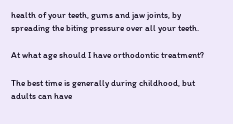health of your teeth, gums and jaw joints, by spreading the biting pressure over all your teeth.

At what age should I have orthodontic treatment?

The best time is generally during childhood, but adults can have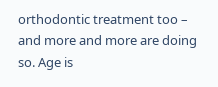orthodontic treatment too – and more and more are doing so. Age is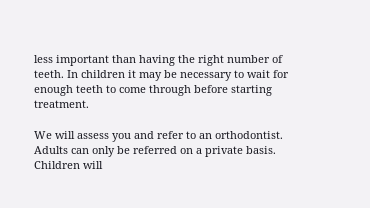less important than having the right number of teeth. In children it may be necessary to wait for enough teeth to come through before starting treatment.

We will assess you and refer to an orthodontist. Adults can only be referred on a private basis. Children will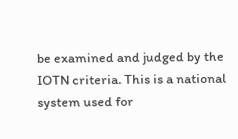be examined and judged by the IOTN criteria. This is a national system used for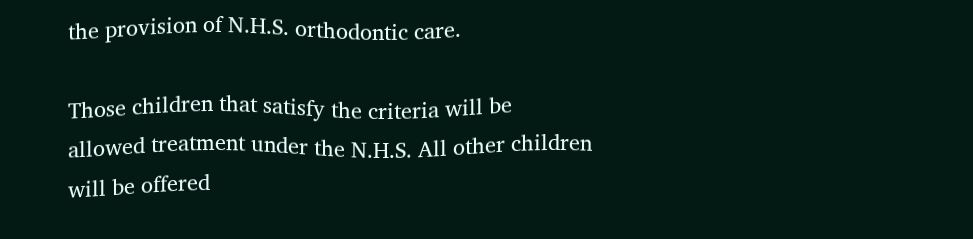the provision of N.H.S. orthodontic care.

Those children that satisfy the criteria will be allowed treatment under the N.H.S. All other children will be offered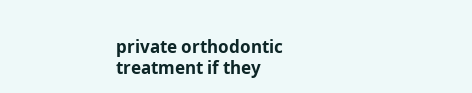private orthodontic treatment if they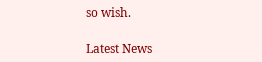so wish.

Latest News